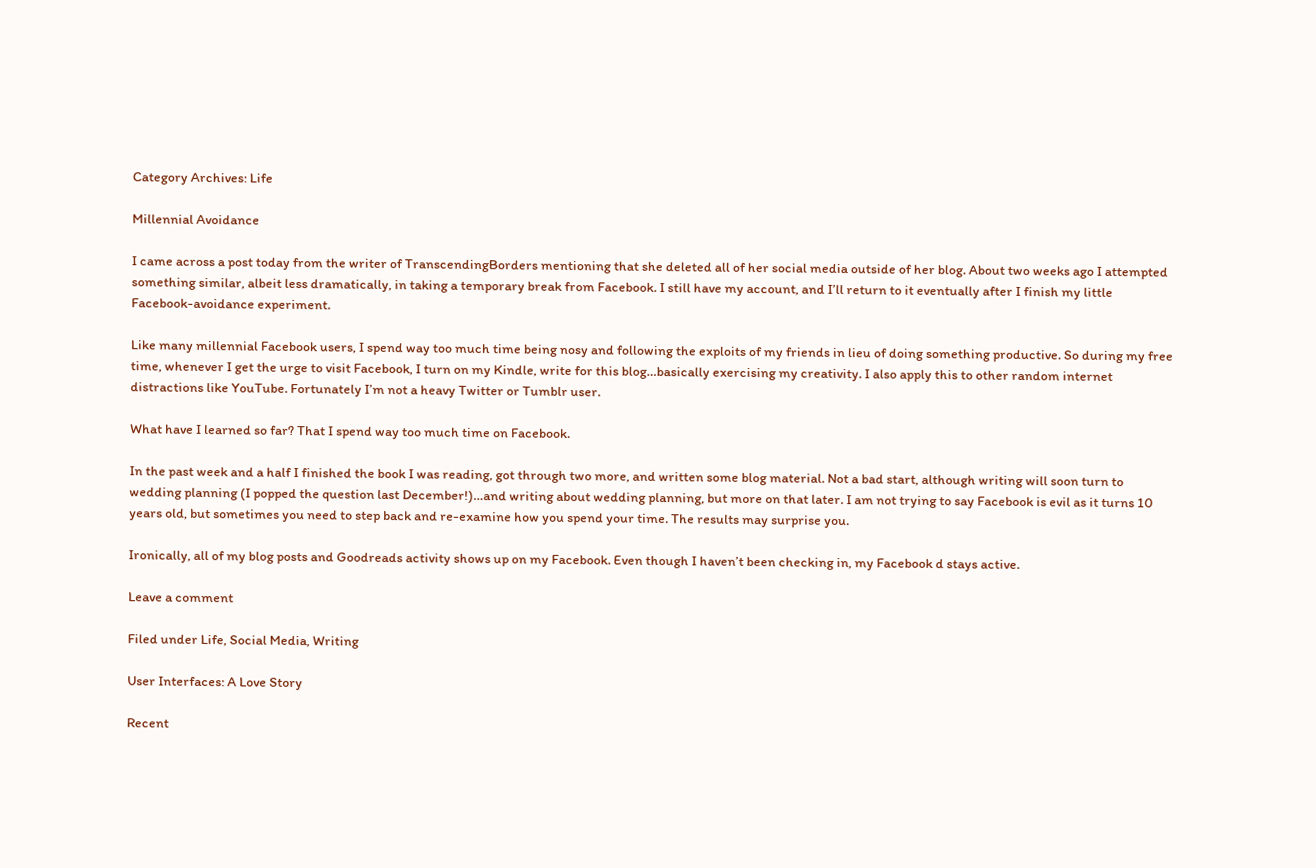Category Archives: Life

Millennial Avoidance

I came across a post today from the writer of TranscendingBorders mentioning that she deleted all of her social media outside of her blog. About two weeks ago I attempted something similar, albeit less dramatically, in taking a temporary break from Facebook. I still have my account, and I’ll return to it eventually after I finish my little Facebook-avoidance experiment.

Like many millennial Facebook users, I spend way too much time being nosy and following the exploits of my friends in lieu of doing something productive. So during my free time, whenever I get the urge to visit Facebook, I turn on my Kindle, write for this blog…basically exercising my creativity. I also apply this to other random internet distractions like YouTube. Fortunately I’m not a heavy Twitter or Tumblr user.

What have I learned so far? That I spend way too much time on Facebook.

In the past week and a half I finished the book I was reading, got through two more, and written some blog material. Not a bad start, although writing will soon turn to wedding planning (I popped the question last December!)…and writing about wedding planning, but more on that later. I am not trying to say Facebook is evil as it turns 10 years old, but sometimes you need to step back and re-examine how you spend your time. The results may surprise you.

Ironically, all of my blog posts and Goodreads activity shows up on my Facebook. Even though I haven’t been checking in, my Facebook d stays active.

Leave a comment

Filed under Life, Social Media, Writing

User Interfaces: A Love Story

Recent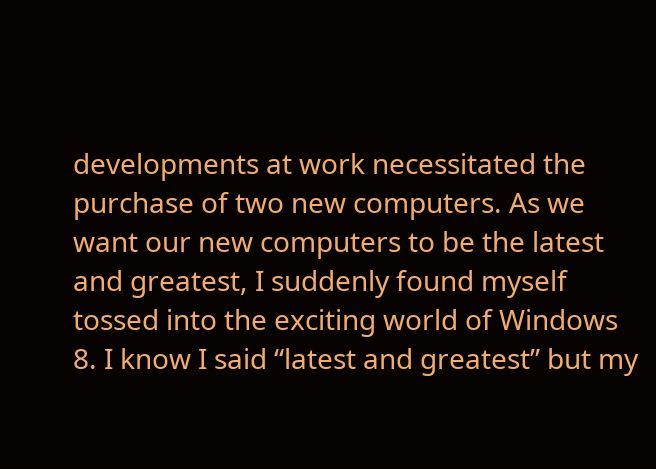developments at work necessitated the purchase of two new computers. As we want our new computers to be the latest and greatest, I suddenly found myself tossed into the exciting world of Windows 8. I know I said “latest and greatest” but my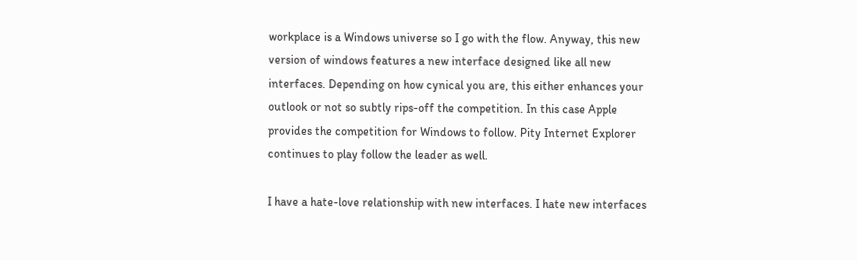workplace is a Windows universe so I go with the flow. Anyway, this new version of windows features a new interface designed like all new interfaces. Depending on how cynical you are, this either enhances your outlook or not so subtly rips-off the competition. In this case Apple provides the competition for Windows to follow. Pity Internet Explorer continues to play follow the leader as well.

I have a hate-love relationship with new interfaces. I hate new interfaces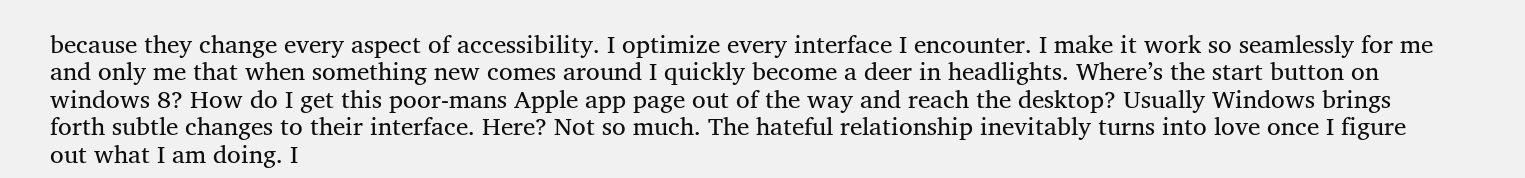because they change every aspect of accessibility. I optimize every interface I encounter. I make it work so seamlessly for me and only me that when something new comes around I quickly become a deer in headlights. Where’s the start button on windows 8? How do I get this poor-mans Apple app page out of the way and reach the desktop? Usually Windows brings forth subtle changes to their interface. Here? Not so much. The hateful relationship inevitably turns into love once I figure out what I am doing. I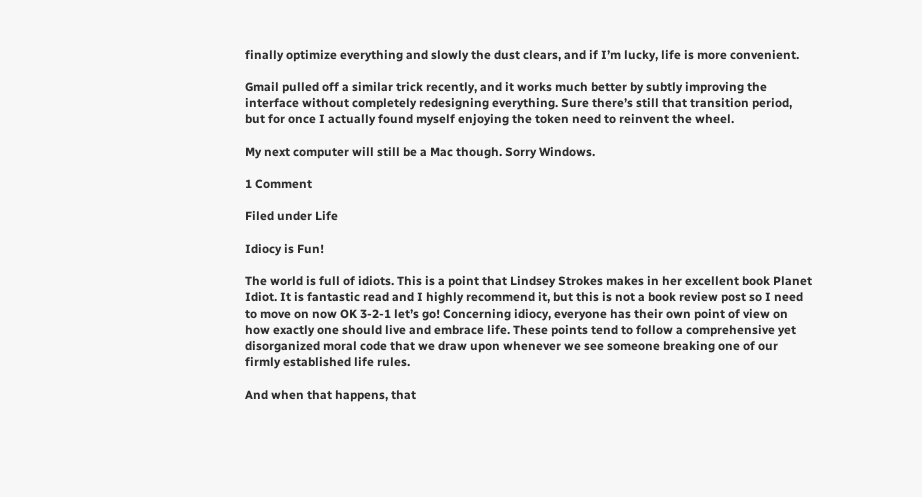finally optimize everything and slowly the dust clears, and if I’m lucky, life is more convenient.

Gmail pulled off a similar trick recently, and it works much better by subtly improving the interface without completely redesigning everything. Sure there’s still that transition period, but for once I actually found myself enjoying the token need to reinvent the wheel.

My next computer will still be a Mac though. Sorry Windows.

1 Comment

Filed under Life

Idiocy is Fun!

The world is full of idiots. This is a point that Lindsey Strokes makes in her excellent book Planet Idiot. It is fantastic read and I highly recommend it, but this is not a book review post so I need to move on now OK 3-2-1 let’s go! Concerning idiocy, everyone has their own point of view on how exactly one should live and embrace life. These points tend to follow a comprehensive yet disorganized moral code that we draw upon whenever we see someone breaking one of our firmly established life rules.

And when that happens, that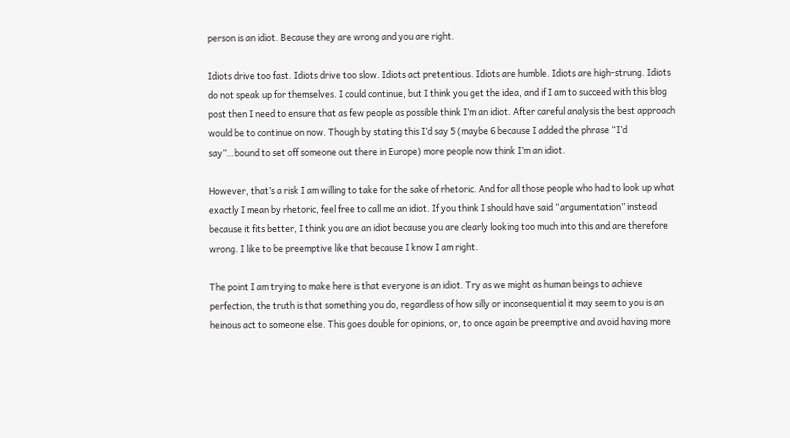person is an idiot. Because they are wrong and you are right.

Idiots drive too fast. Idiots drive too slow. Idiots act pretentious. Idiots are humble. Idiots are high-strung. Idiots do not speak up for themselves. I could continue, but I think you get the idea, and if I am to succeed with this blog post then I need to ensure that as few people as possible think I’m an idiot. After careful analysis the best approach would be to continue on now. Though by stating this I’d say 5 (maybe 6 because I added the phrase “I’d say”…bound to set off someone out there in Europe) more people now think I’m an idiot.

However, that’s a risk I am willing to take for the sake of rhetoric. And for all those people who had to look up what exactly I mean by rhetoric, feel free to call me an idiot. If you think I should have said “argumentation” instead because it fits better, I think you are an idiot because you are clearly looking too much into this and are therefore wrong. I like to be preemptive like that because I know I am right.

The point I am trying to make here is that everyone is an idiot. Try as we might as human beings to achieve perfection, the truth is that something you do, regardless of how silly or inconsequential it may seem to you is an heinous act to someone else. This goes double for opinions, or, to once again be preemptive and avoid having more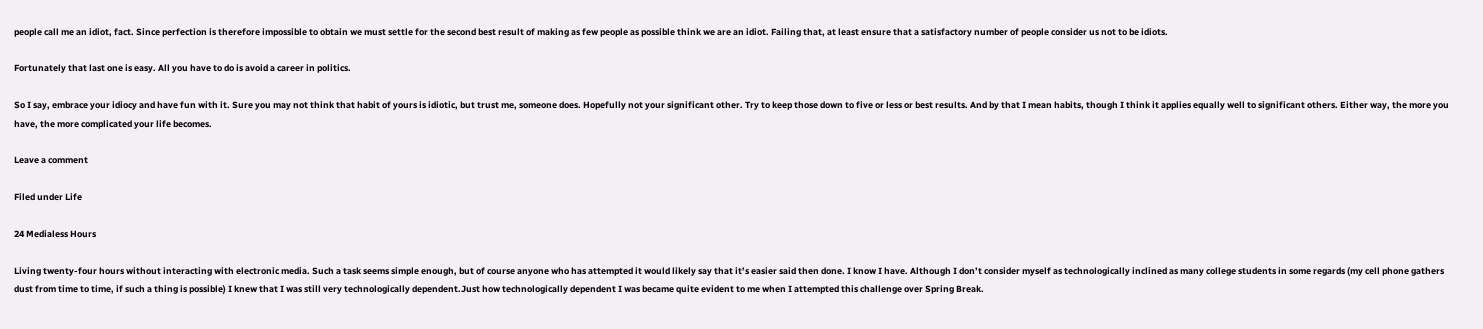people call me an idiot, fact. Since perfection is therefore impossible to obtain we must settle for the second best result of making as few people as possible think we are an idiot. Failing that, at least ensure that a satisfactory number of people consider us not to be idiots.

Fortunately that last one is easy. All you have to do is avoid a career in politics.

So I say, embrace your idiocy and have fun with it. Sure you may not think that habit of yours is idiotic, but trust me, someone does. Hopefully not your significant other. Try to keep those down to five or less or best results. And by that I mean habits, though I think it applies equally well to significant others. Either way, the more you have, the more complicated your life becomes.

Leave a comment

Filed under Life

24 Medialess Hours

Living twenty-four hours without interacting with electronic media. Such a task seems simple enough, but of course anyone who has attempted it would likely say that it’s easier said then done. I know I have. Although I don’t consider myself as technologically inclined as many college students in some regards (my cell phone gathers dust from time to time, if such a thing is possible) I knew that I was still very technologically dependent.Just how technologically dependent I was became quite evident to me when I attempted this challenge over Spring Break.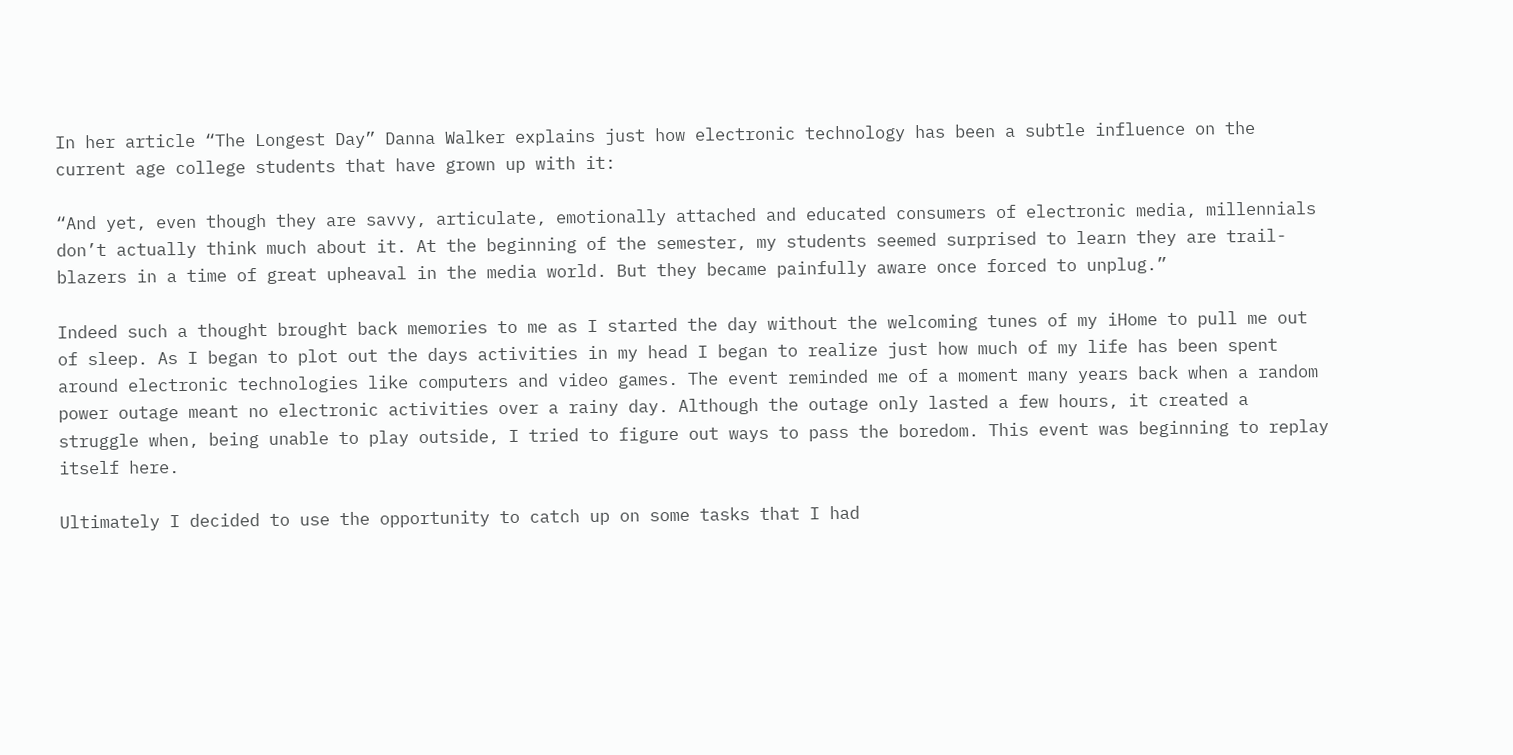In her article “The Longest Day” Danna Walker explains just how electronic technology has been a subtle influence on the current age college students that have grown up with it:

“And yet, even though they are savvy, articulate, emotionally attached and educated consumers of electronic media, millennials don’t actually think much about it. At the beginning of the semester, my students seemed surprised to learn they are trail-blazers in a time of great upheaval in the media world. But they became painfully aware once forced to unplug.”

Indeed such a thought brought back memories to me as I started the day without the welcoming tunes of my iHome to pull me out of sleep. As I began to plot out the days activities in my head I began to realize just how much of my life has been spent around electronic technologies like computers and video games. The event reminded me of a moment many years back when a random power outage meant no electronic activities over a rainy day. Although the outage only lasted a few hours, it created a struggle when, being unable to play outside, I tried to figure out ways to pass the boredom. This event was beginning to replay itself here.

Ultimately I decided to use the opportunity to catch up on some tasks that I had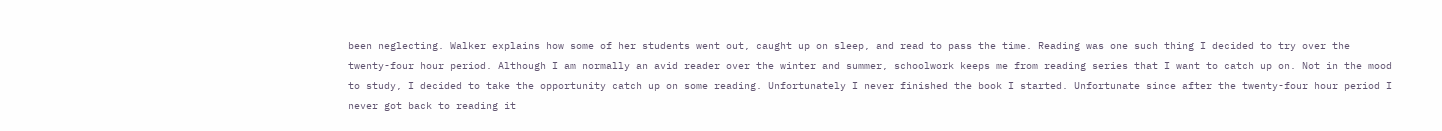been neglecting. Walker explains how some of her students went out, caught up on sleep, and read to pass the time. Reading was one such thing I decided to try over the twenty-four hour period. Although I am normally an avid reader over the winter and summer, schoolwork keeps me from reading series that I want to catch up on. Not in the mood to study, I decided to take the opportunity catch up on some reading. Unfortunately I never finished the book I started. Unfortunate since after the twenty-four hour period I never got back to reading it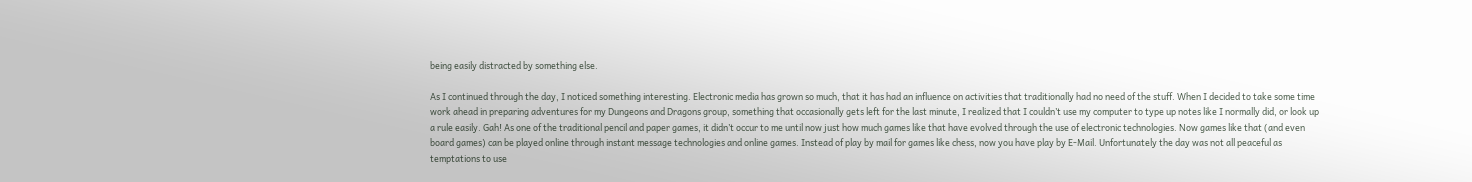being easily distracted by something else.

As I continued through the day, I noticed something interesting. Electronic media has grown so much, that it has had an influence on activities that traditionally had no need of the stuff. When I decided to take some time work ahead in preparing adventures for my Dungeons and Dragons group, something that occasionally gets left for the last minute, I realized that I couldn’t use my computer to type up notes like I normally did, or look up a rule easily. Gah! As one of the traditional pencil and paper games, it didn’t occur to me until now just how much games like that have evolved through the use of electronic technologies. Now games like that (and even board games) can be played online through instant message technologies and online games. Instead of play by mail for games like chess, now you have play by E-Mail. Unfortunately the day was not all peaceful as temptations to use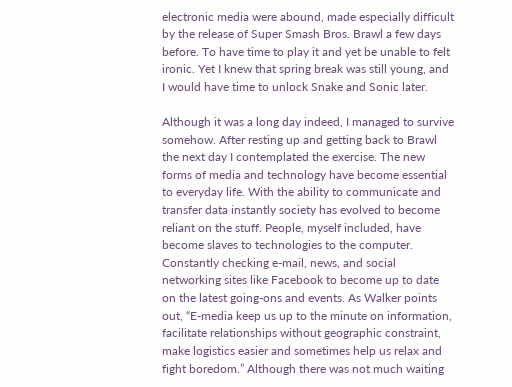electronic media were abound, made especially difficult by the release of Super Smash Bros. Brawl a few days before. To have time to play it and yet be unable to felt ironic. Yet I knew that spring break was still young, and I would have time to unlock Snake and Sonic later.

Although it was a long day indeed, I managed to survive somehow. After resting up and getting back to Brawl the next day I contemplated the exercise. The new forms of media and technology have become essential to everyday life. With the ability to communicate and transfer data instantly society has evolved to become reliant on the stuff. People, myself included, have become slaves to technologies to the computer. Constantly checking e-mail, news, and social networking sites like Facebook to become up to date on the latest going-ons and events. As Walker points out, “E-media keep us up to the minute on information, facilitate relationships without geographic constraint, make logistics easier and sometimes help us relax and fight boredom.” Although there was not much waiting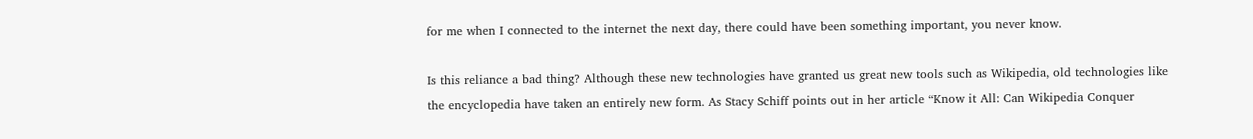for me when I connected to the internet the next day, there could have been something important, you never know.

Is this reliance a bad thing? Although these new technologies have granted us great new tools such as Wikipedia, old technologies like the encyclopedia have taken an entirely new form. As Stacy Schiff points out in her article “Know it All: Can Wikipedia Conquer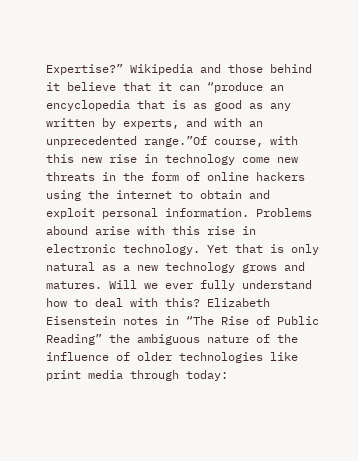Expertise?” Wikipedia and those behind it believe that it can “produce an encyclopedia that is as good as any written by experts, and with an unprecedented range.”Of course, with this new rise in technology come new threats in the form of online hackers using the internet to obtain and exploit personal information. Problems abound arise with this rise in electronic technology. Yet that is only natural as a new technology grows and matures. Will we ever fully understand how to deal with this? Elizabeth Eisenstein notes in “The Rise of Public Reading” the ambiguous nature of the influence of older technologies like print media through today: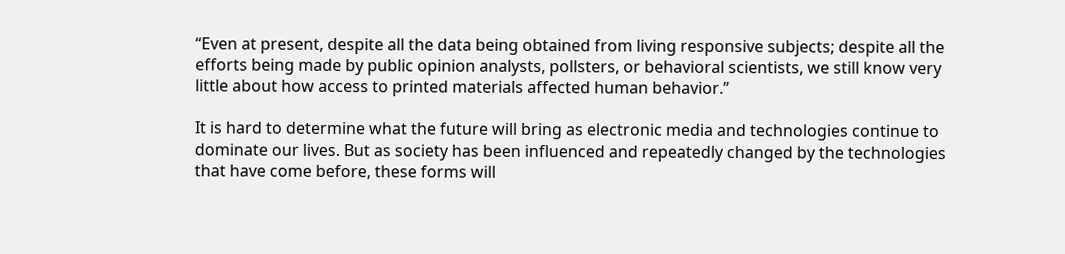“Even at present, despite all the data being obtained from living responsive subjects; despite all the efforts being made by public opinion analysts, pollsters, or behavioral scientists, we still know very little about how access to printed materials affected human behavior.”

It is hard to determine what the future will bring as electronic media and technologies continue to dominate our lives. But as society has been influenced and repeatedly changed by the technologies that have come before, these forms will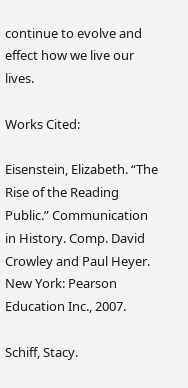continue to evolve and effect how we live our lives.

Works Cited:

Eisenstein, Elizabeth. “The Rise of the Reading Public.” Communication in History. Comp. David Crowley and Paul Heyer. New York: Pearson Education Inc., 2007.

Schiff, Stacy.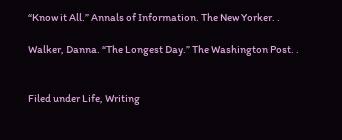“Know it All.” Annals of Information. The New Yorker. .

Walker, Danna. “The Longest Day.” The Washington Post. .


Filed under Life, Writing